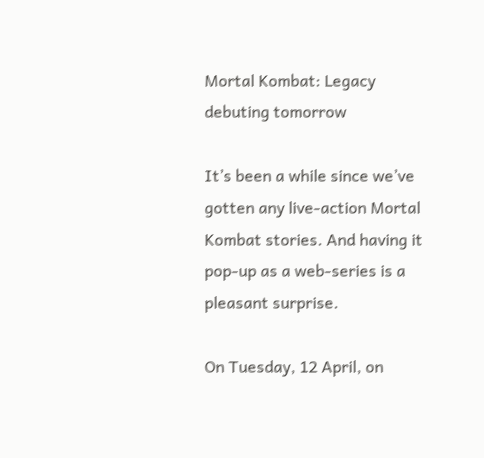Mortal Kombat: Legacy debuting tomorrow

It’s been a while since we’ve gotten any live-action Mortal Kombat stories. And having it pop-up as a web-series is a pleasant surprise.

On Tuesday, 12 April, on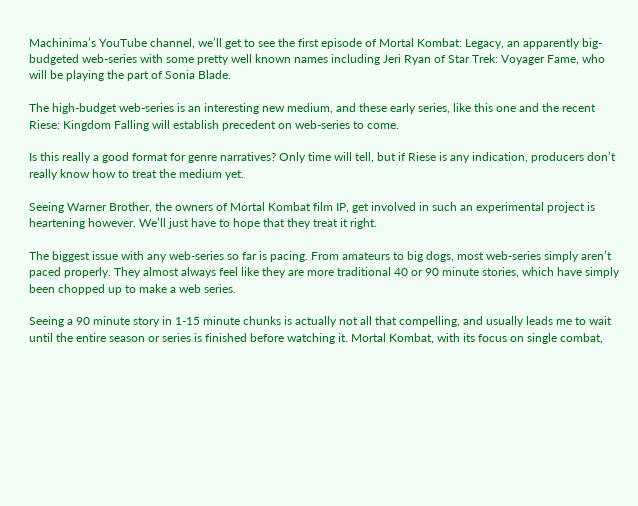Machinima’s YouTube channel, we’ll get to see the first episode of Mortal Kombat: Legacy, an apparently big-budgeted web-series with some pretty well known names including Jeri Ryan of Star Trek: Voyager Fame, who will be playing the part of Sonia Blade.

The high-budget web-series is an interesting new medium, and these early series, like this one and the recent Riese: Kingdom Falling will establish precedent on web-series to come.

Is this really a good format for genre narratives? Only time will tell, but if Riese is any indication, producers don’t really know how to treat the medium yet.

Seeing Warner Brother, the owners of Mortal Kombat film IP, get involved in such an experimental project is heartening however. We’ll just have to hope that they treat it right.

The biggest issue with any web-series so far is pacing. From amateurs to big dogs, most web-series simply aren’t paced properly. They almost always feel like they are more traditional 40 or 90 minute stories, which have simply been chopped up to make a web series.

Seeing a 90 minute story in 1-15 minute chunks is actually not all that compelling, and usually leads me to wait until the entire season or series is finished before watching it. Mortal Kombat, with its focus on single combat,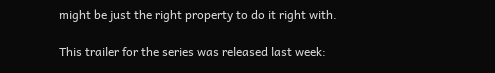might be just the right property to do it right with.

This trailer for the series was released last week: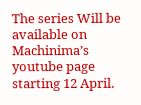The series Will be available on Machinima’s youtube page starting 12 April.